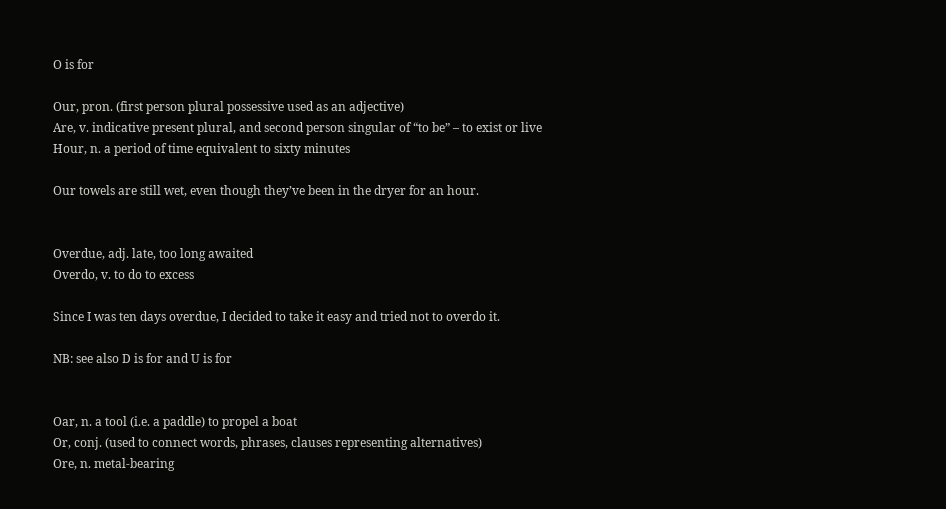O is for

Our, pron. (first person plural possessive used as an adjective)
Are, v. indicative present plural, and second person singular of “to be” – to exist or live
Hour, n. a period of time equivalent to sixty minutes

Our towels are still wet, even though they’ve been in the dryer for an hour.


Overdue, adj. late, too long awaited
Overdo, v. to do to excess

Since I was ten days overdue, I decided to take it easy and tried not to overdo it.

NB: see also D is for and U is for


Oar, n. a tool (i.e. a paddle) to propel a boat
Or, conj. (used to connect words, phrases, clauses representing alternatives)
Ore, n. metal-bearing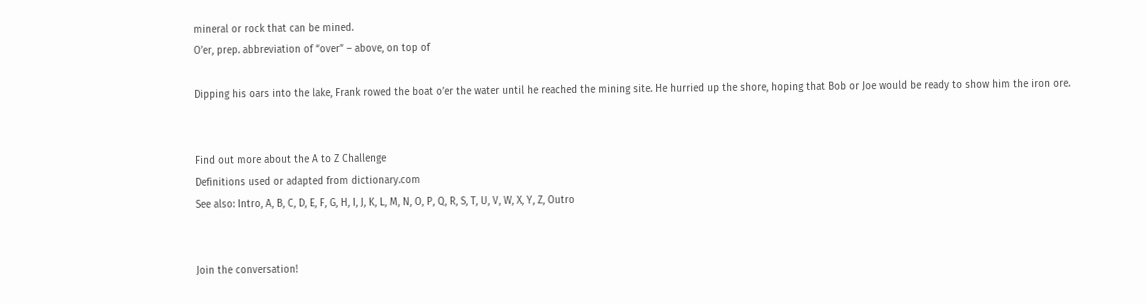mineral or rock that can be mined.
O’er, prep. abbreviation of “over” – above, on top of

Dipping his oars into the lake, Frank rowed the boat o’er the water until he reached the mining site. He hurried up the shore, hoping that Bob or Joe would be ready to show him the iron ore.


Find out more about the A to Z Challenge
Definitions used or adapted from dictionary.com
See also: Intro, A, B, C, D, E, F, G, H, I, J, K, L, M, N, O, P, Q, R, S, T, U, V, W, X, Y, Z, Outro


Join the conversation!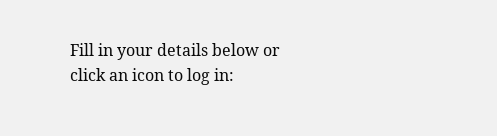Fill in your details below or click an icon to log in: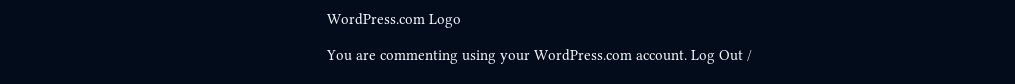WordPress.com Logo

You are commenting using your WordPress.com account. Log Out /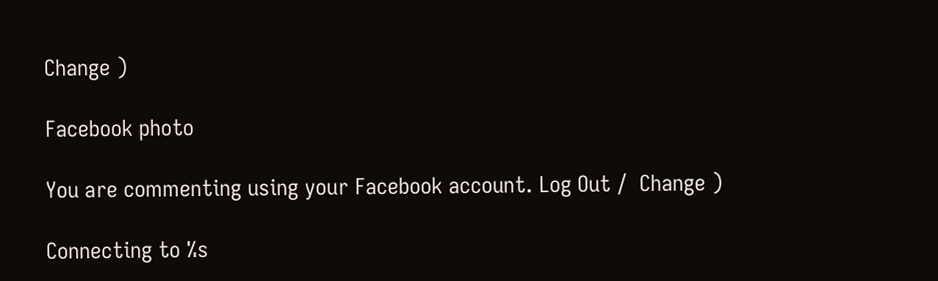Change )

Facebook photo

You are commenting using your Facebook account. Log Out /  Change )

Connecting to %s